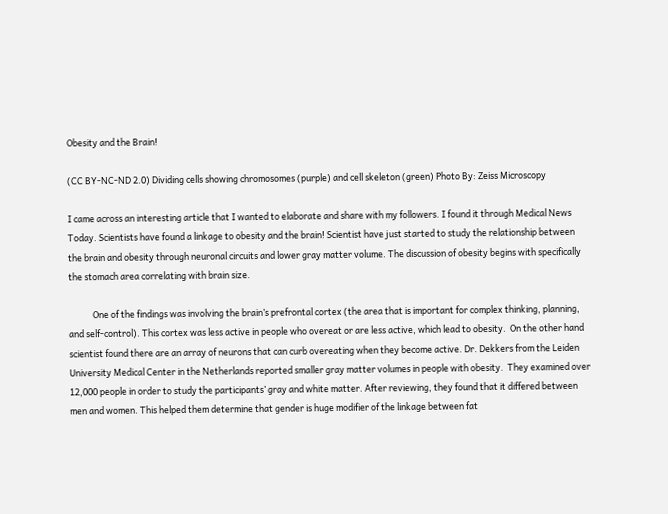Obesity and the Brain!

(CC BY-NC-ND 2.0) Dividing cells showing chromosomes (purple) and cell skeleton (green) Photo By: Zeiss Microscopy

I came across an interesting article that I wanted to elaborate and share with my followers. I found it through Medical News Today. Scientists have found a linkage to obesity and the brain! Scientist have just started to study the relationship between the brain and obesity through neuronal circuits and lower gray matter volume. The discussion of obesity begins with specifically the stomach area correlating with brain size.

            One of the findings was involving the brain’s prefrontal cortex (the area that is important for complex thinking, planning, and self-control). This cortex was less active in people who overeat or are less active, which lead to obesity.  On the other hand scientist found there are an array of neurons that can curb overeating when they become active. Dr. Dekkers from the Leiden University Medical Center in the Netherlands reported smaller gray matter volumes in people with obesity.  They examined over 12,000 people in order to study the participants’ gray and white matter. After reviewing, they found that it differed between men and women. This helped them determine that gender is huge modifier of the linkage between fat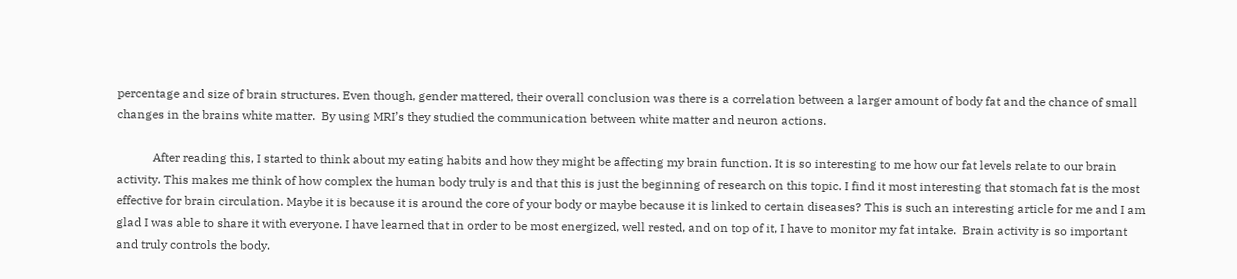percentage and size of brain structures. Even though, gender mattered, their overall conclusion was there is a correlation between a larger amount of body fat and the chance of small changes in the brains white matter.  By using MRI’s they studied the communication between white matter and neuron actions.

            After reading this, I started to think about my eating habits and how they might be affecting my brain function. It is so interesting to me how our fat levels relate to our brain activity. This makes me think of how complex the human body truly is and that this is just the beginning of research on this topic. I find it most interesting that stomach fat is the most effective for brain circulation. Maybe it is because it is around the core of your body or maybe because it is linked to certain diseases? This is such an interesting article for me and I am glad I was able to share it with everyone. I have learned that in order to be most energized, well rested, and on top of it, I have to monitor my fat intake.  Brain activity is so important and truly controls the body.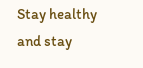Stay healthy and stay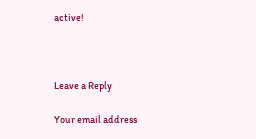active!



Leave a Reply

Your email address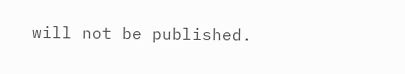will not be published.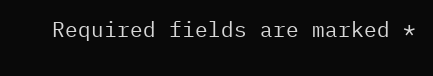Required fields are marked *